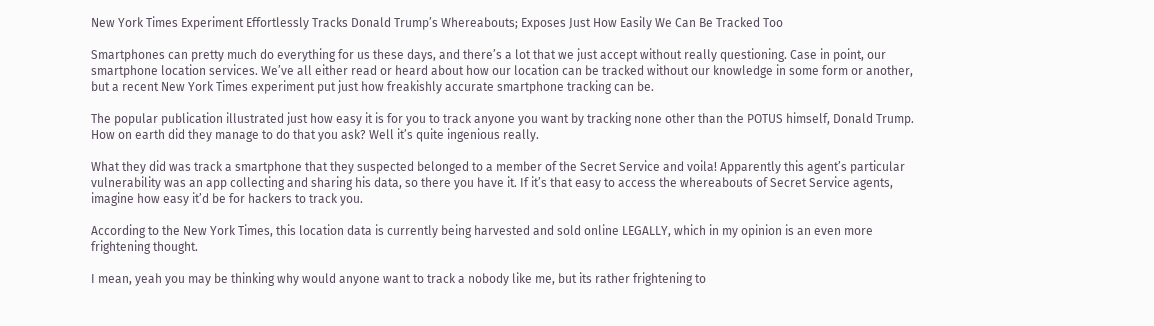New York Times Experiment Effortlessly Tracks Donald Trump’s Whereabouts; Exposes Just How Easily We Can Be Tracked Too

Smartphones can pretty much do everything for us these days, and there’s a lot that we just accept without really questioning. Case in point, our smartphone location services. We’ve all either read or heard about how our location can be tracked without our knowledge in some form or another, but a recent New York Times experiment put just how freakishly accurate smartphone tracking can be.

The popular publication illustrated just how easy it is for you to track anyone you want by tracking none other than the POTUS himself, Donald Trump. How on earth did they manage to do that you ask? Well it’s quite ingenious really.

What they did was track a smartphone that they suspected belonged to a member of the Secret Service and voila! Apparently this agent’s particular vulnerability was an app collecting and sharing his data, so there you have it. If it’s that easy to access the whereabouts of Secret Service agents, imagine how easy it’d be for hackers to track you.

According to the New York Times, this location data is currently being harvested and sold online LEGALLY, which in my opinion is an even more frightening thought.

I mean, yeah you may be thinking why would anyone want to track a nobody like me, but its rather frightening to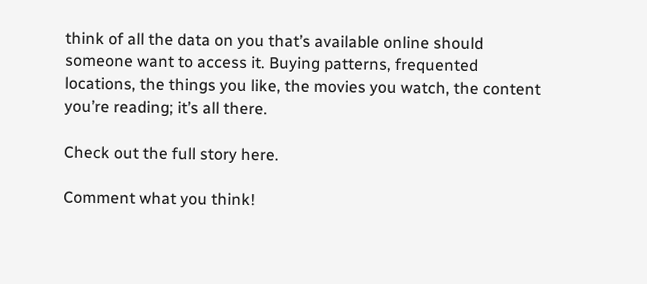think of all the data on you that’s available online should someone want to access it. Buying patterns, frequented locations, the things you like, the movies you watch, the content you’re reading; it’s all there.

Check out the full story here.

Comment what you think!